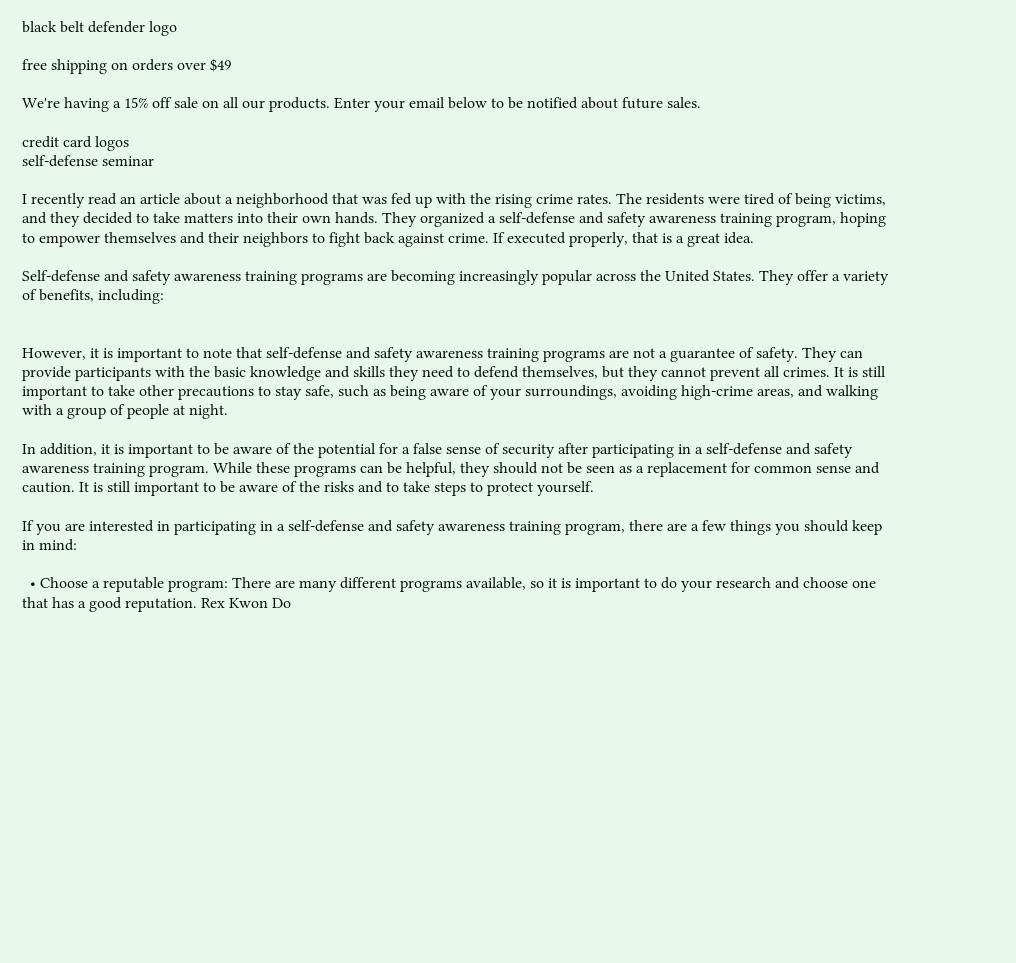black belt defender logo

free shipping on orders over $49

We're having a 15% off sale on all our products. Enter your email below to be notified about future sales.

credit card logos
self-defense seminar

I recently read an article about a neighborhood that was fed up with the rising crime rates. The residents were tired of being victims, and they decided to take matters into their own hands. They organized a self-defense and safety awareness training program, hoping to empower themselves and their neighbors to fight back against crime. If executed properly, that is a great idea.

Self-defense and safety awareness training programs are becoming increasingly popular across the United States. They offer a variety of benefits, including:


However, it is important to note that self-defense and safety awareness training programs are not a guarantee of safety. They can provide participants with the basic knowledge and skills they need to defend themselves, but they cannot prevent all crimes. It is still important to take other precautions to stay safe, such as being aware of your surroundings, avoiding high-crime areas, and walking with a group of people at night.

In addition, it is important to be aware of the potential for a false sense of security after participating in a self-defense and safety awareness training program. While these programs can be helpful, they should not be seen as a replacement for common sense and caution. It is still important to be aware of the risks and to take steps to protect yourself.

If you are interested in participating in a self-defense and safety awareness training program, there are a few things you should keep in mind:

  • Choose a reputable program: There are many different programs available, so it is important to do your research and choose one that has a good reputation. Rex Kwon Do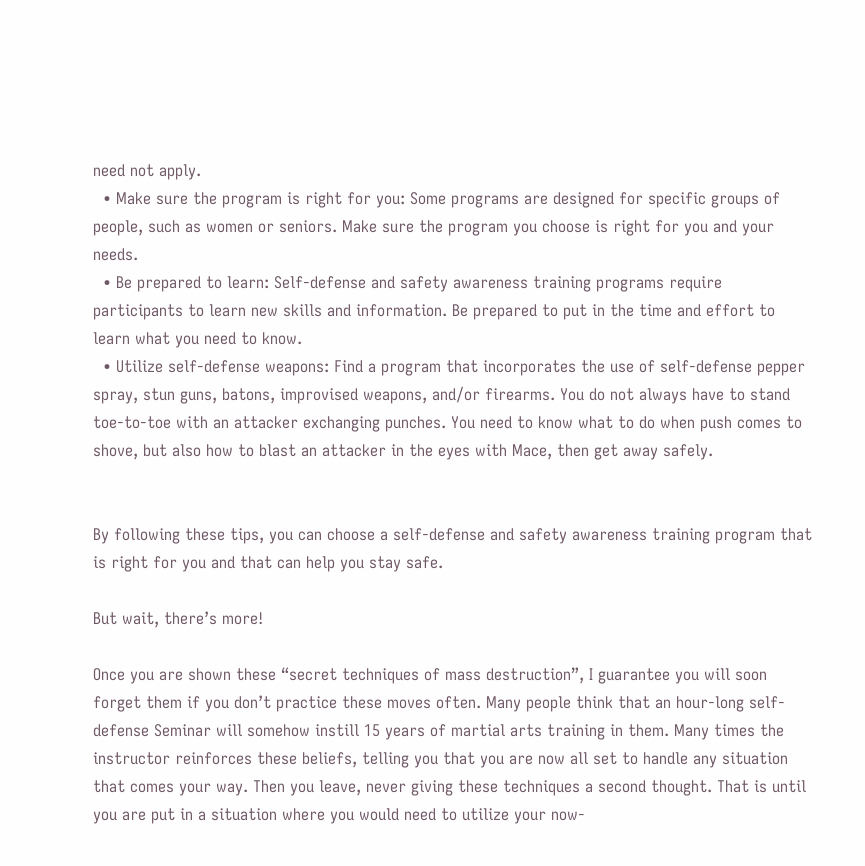need not apply.
  • Make sure the program is right for you: Some programs are designed for specific groups of people, such as women or seniors. Make sure the program you choose is right for you and your needs.
  • Be prepared to learn: Self-defense and safety awareness training programs require participants to learn new skills and information. Be prepared to put in the time and effort to learn what you need to know.
  • Utilize self-defense weapons: Find a program that incorporates the use of self-defense pepper spray, stun guns, batons, improvised weapons, and/or firearms. You do not always have to stand toe-to-toe with an attacker exchanging punches. You need to know what to do when push comes to shove, but also how to blast an attacker in the eyes with Mace, then get away safely.


By following these tips, you can choose a self-defense and safety awareness training program that is right for you and that can help you stay safe.

But wait, there’s more!

Once you are shown these “secret techniques of mass destruction”, I guarantee you will soon forget them if you don’t practice these moves often. Many people think that an hour-long self-defense Seminar will somehow instill 15 years of martial arts training in them. Many times the instructor reinforces these beliefs, telling you that you are now all set to handle any situation that comes your way. Then you leave, never giving these techniques a second thought. That is until you are put in a situation where you would need to utilize your now-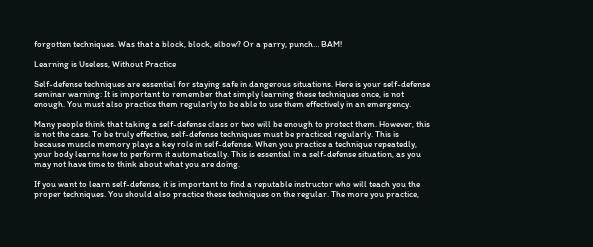forgotten techniques. Was that a block, block, elbow? Or a parry, punch… BAM!

Learning is Useless, Without Practice

Self-defense techniques are essential for staying safe in dangerous situations. Here is your self-defense seminar warning: It is important to remember that simply learning these techniques once, is not enough. You must also practice them regularly to be able to use them effectively in an emergency.

Many people think that taking a self-defense class or two will be enough to protect them. However, this is not the case. To be truly effective, self-defense techniques must be practiced regularly. This is because muscle memory plays a key role in self-defense. When you practice a technique repeatedly, your body learns how to perform it automatically. This is essential in a self-defense situation, as you may not have time to think about what you are doing.

If you want to learn self-defense, it is important to find a reputable instructor who will teach you the proper techniques. You should also practice these techniques on the regular. The more you practice,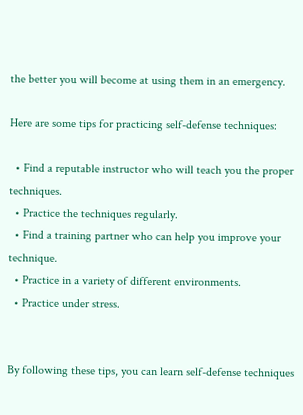the better you will become at using them in an emergency.

Here are some tips for practicing self-defense techniques:

  • Find a reputable instructor who will teach you the proper techniques.
  • Practice the techniques regularly.
  • Find a training partner who can help you improve your technique.
  • Practice in a variety of different environments.
  • Practice under stress.


By following these tips, you can learn self-defense techniques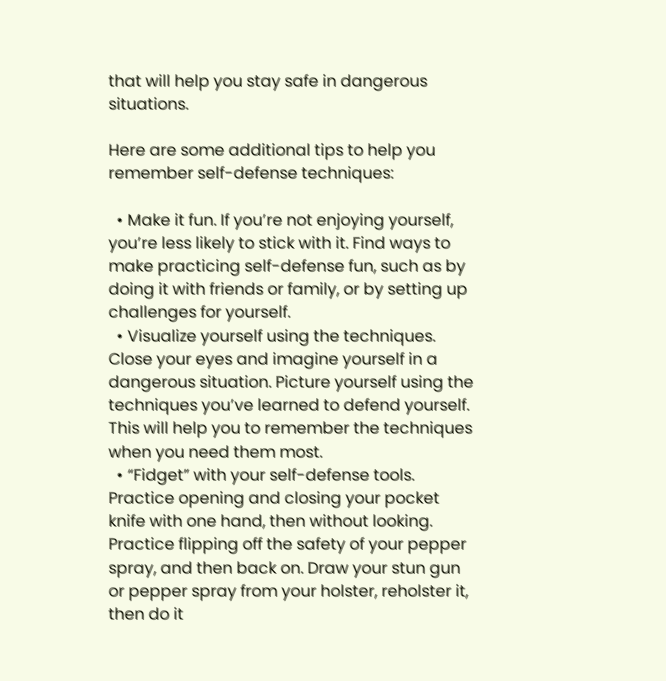that will help you stay safe in dangerous situations.

Here are some additional tips to help you remember self-defense techniques:

  • Make it fun. If you’re not enjoying yourself, you’re less likely to stick with it. Find ways to make practicing self-defense fun, such as by doing it with friends or family, or by setting up challenges for yourself.
  • Visualize yourself using the techniques. Close your eyes and imagine yourself in a dangerous situation. Picture yourself using the techniques you’ve learned to defend yourself. This will help you to remember the techniques when you need them most.
  • “Fidget” with your self-defense tools. Practice opening and closing your pocket knife with one hand, then without looking. Practice flipping off the safety of your pepper spray, and then back on. Draw your stun gun or pepper spray from your holster, reholster it, then do it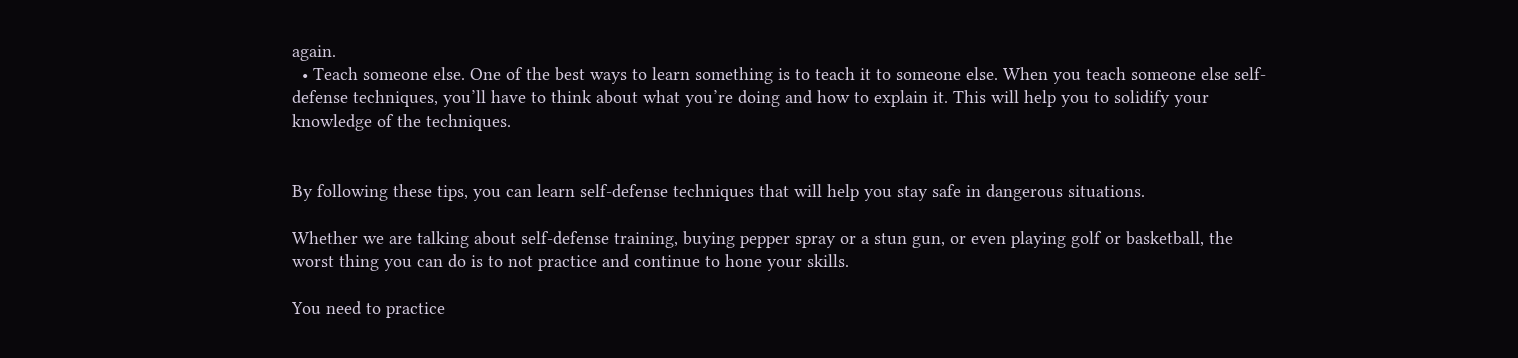again.
  • Teach someone else. One of the best ways to learn something is to teach it to someone else. When you teach someone else self-defense techniques, you’ll have to think about what you’re doing and how to explain it. This will help you to solidify your knowledge of the techniques.


By following these tips, you can learn self-defense techniques that will help you stay safe in dangerous situations.

Whether we are talking about self-defense training, buying pepper spray or a stun gun, or even playing golf or basketball, the worst thing you can do is to not practice and continue to hone your skills.

You need to practice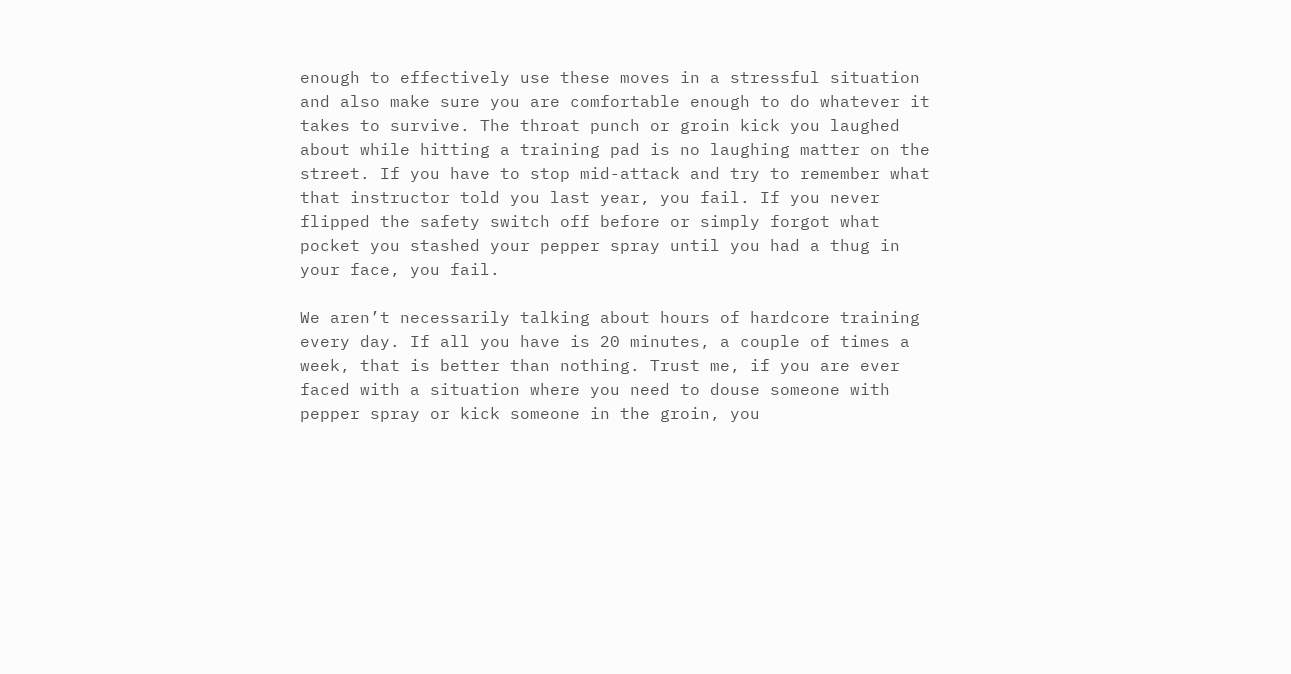enough to effectively use these moves in a stressful situation and also make sure you are comfortable enough to do whatever it takes to survive. The throat punch or groin kick you laughed about while hitting a training pad is no laughing matter on the street. If you have to stop mid-attack and try to remember what that instructor told you last year, you fail. If you never flipped the safety switch off before or simply forgot what pocket you stashed your pepper spray until you had a thug in your face, you fail.

We aren’t necessarily talking about hours of hardcore training every day. If all you have is 20 minutes, a couple of times a week, that is better than nothing. Trust me, if you are ever faced with a situation where you need to douse someone with pepper spray or kick someone in the groin, you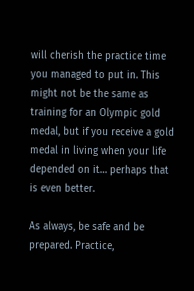will cherish the practice time you managed to put in. This might not be the same as training for an Olympic gold medal, but if you receive a gold medal in living when your life depended on it… perhaps that is even better.

As always, be safe and be prepared. Practice,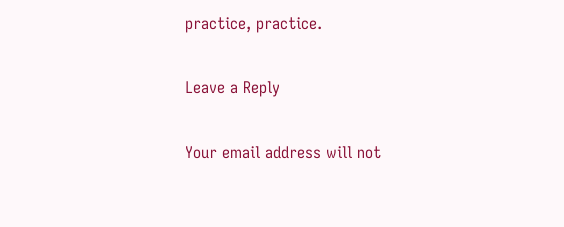practice, practice.

Leave a Reply

Your email address will not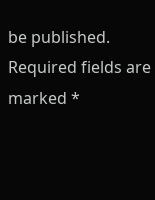be published. Required fields are marked *